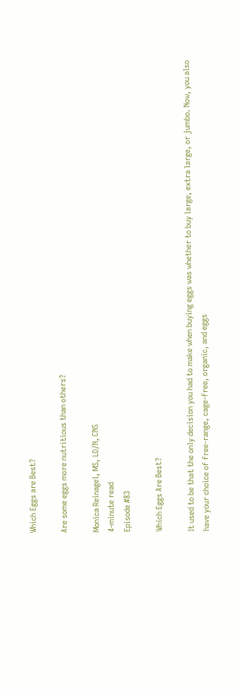Which Eggs are Best?

Are some eggs more nutritious than others?

Monica Reinagel, MS, LD/N, CNS
4-minute read
Episode #83

Which Eggs Are Best?

It used to be that the only decision you had to make when buying eggs was whether to buy large, extra large, or jumbo. Now, you also have your choice of free-range, cage-free, organic, and eggs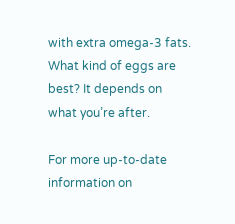with extra omega-3 fats.  What kind of eggs are best? It depends on what you’re after.

For more up-to-date information on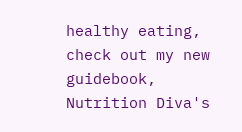healthy eating, check out my new guidebook, Nutrition Diva's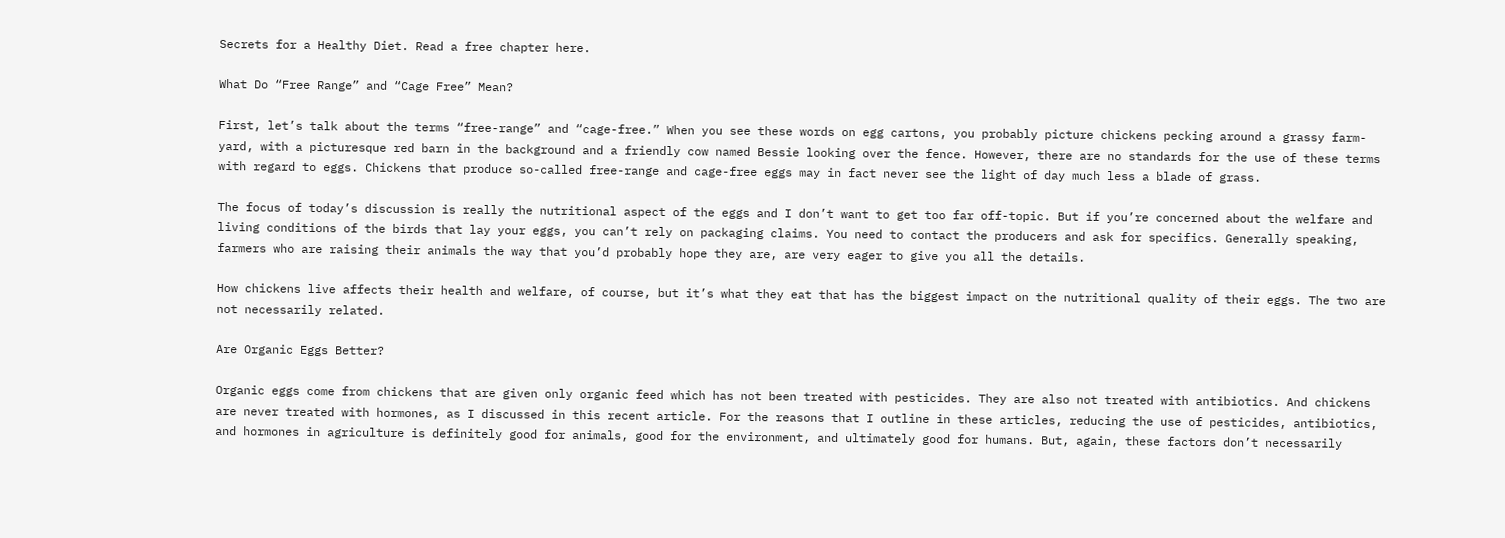Secrets for a Healthy Diet. Read a free chapter here.

What Do “Free Range” and “Cage Free” Mean?

First, let’s talk about the terms “free-range” and “cage-free.” When you see these words on egg cartons, you probably picture chickens pecking around a grassy farm-yard, with a picturesque red barn in the background and a friendly cow named Bessie looking over the fence. However, there are no standards for the use of these terms with regard to eggs. Chickens that produce so-called free-range and cage-free eggs may in fact never see the light of day much less a blade of grass.

The focus of today’s discussion is really the nutritional aspect of the eggs and I don’t want to get too far off-topic. But if you’re concerned about the welfare and living conditions of the birds that lay your eggs, you can’t rely on packaging claims. You need to contact the producers and ask for specifics. Generally speaking, farmers who are raising their animals the way that you’d probably hope they are, are very eager to give you all the details.

How chickens live affects their health and welfare, of course, but it’s what they eat that has the biggest impact on the nutritional quality of their eggs. The two are not necessarily related.

Are Organic Eggs Better?

Organic eggs come from chickens that are given only organic feed which has not been treated with pesticides. They are also not treated with antibiotics. And chickens are never treated with hormones, as I discussed in this recent article. For the reasons that I outline in these articles, reducing the use of pesticides, antibiotics, and hormones in agriculture is definitely good for animals, good for the environment, and ultimately good for humans. But, again, these factors don’t necessarily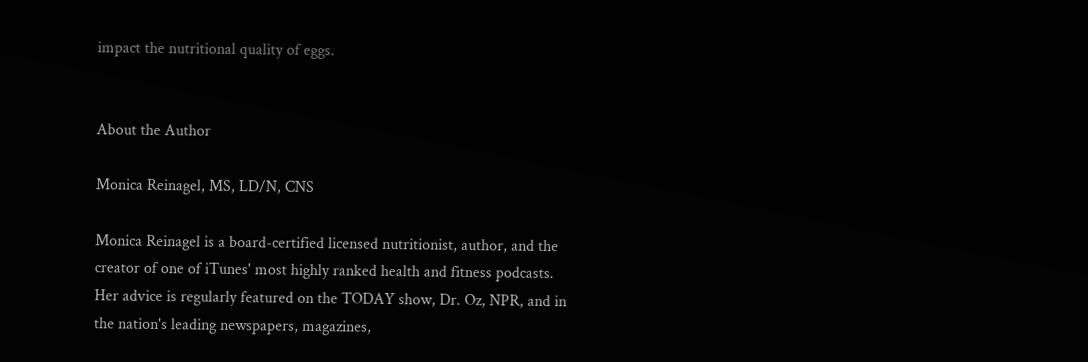impact the nutritional quality of eggs.


About the Author

Monica Reinagel, MS, LD/N, CNS

Monica Reinagel is a board-certified licensed nutritionist, author, and the creator of one of iTunes' most highly ranked health and fitness podcasts. Her advice is regularly featured on the TODAY show, Dr. Oz, NPR, and in the nation's leading newspapers, magazines,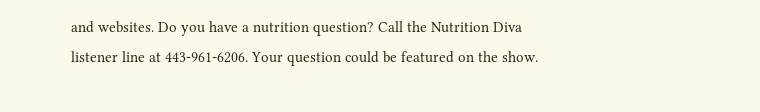and websites. Do you have a nutrition question? Call the Nutrition Diva listener line at 443-961-6206. Your question could be featured on the show.